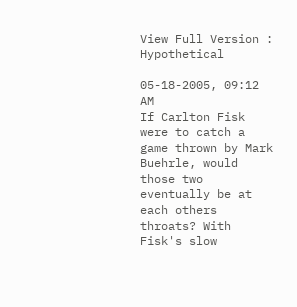View Full Version : Hypothetical

05-18-2005, 09:12 AM
If Carlton Fisk were to catch a game thrown by Mark Buehrle, would those two eventually be at each others throats? With Fisk's slow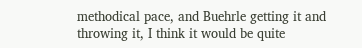methodical pace, and Buehrle getting it and throwing it, I think it would be quite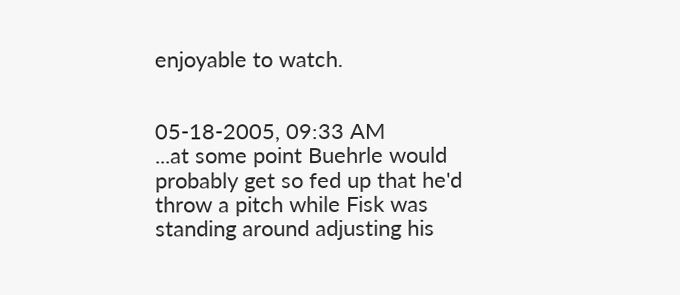enjoyable to watch.


05-18-2005, 09:33 AM
...at some point Buehrle would probably get so fed up that he'd throw a pitch while Fisk was standing around adjusting his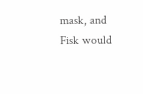mask, and Fisk would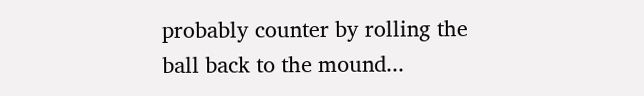probably counter by rolling the ball back to the mound...